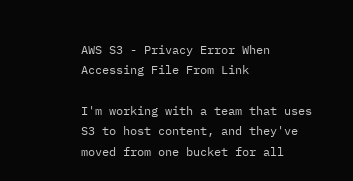AWS S3 - Privacy Error When Accessing File From Link

I'm working with a team that uses S3 to host content, and they've moved from one bucket for all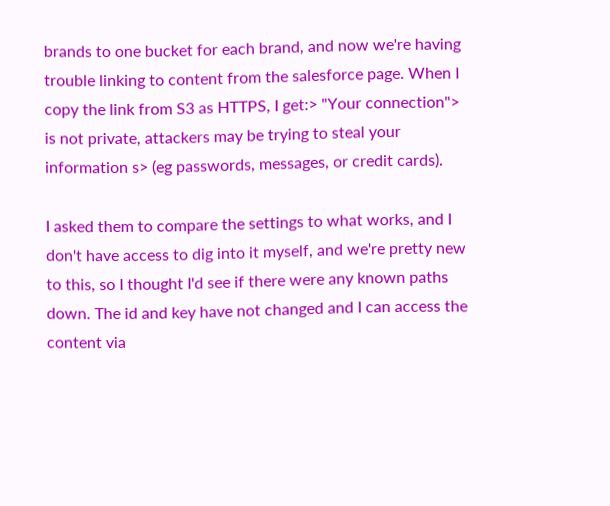brands to one bucket for each brand, and now we're having trouble linking to content from the salesforce page. When I copy the link from S3 as HTTPS, I get:> "Your connection"> is not private, attackers may be trying to steal your information s> (eg passwords, messages, or credit cards).

I asked them to compare the settings to what works, and I don't have access to dig into it myself, and we're pretty new to this, so I thought I'd see if there were any known paths down. The id and key have not changed and I can access the content via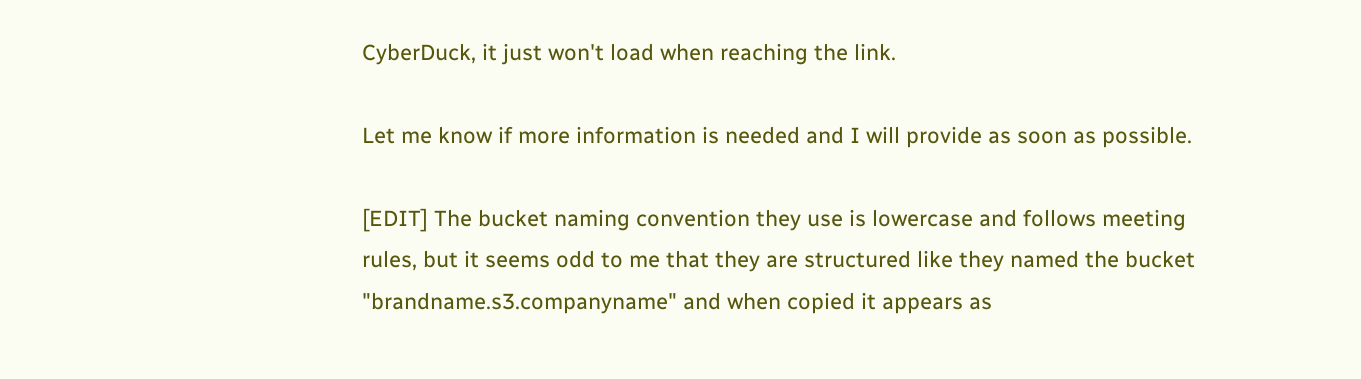CyberDuck, it just won't load when reaching the link.

Let me know if more information is needed and I will provide as soon as possible.

[EDIT] The bucket naming convention they use is lowercase and follows meeting rules, but it seems odd to me that they are structured like they named the bucket "brandname.s3.companyname" and when copied it appears as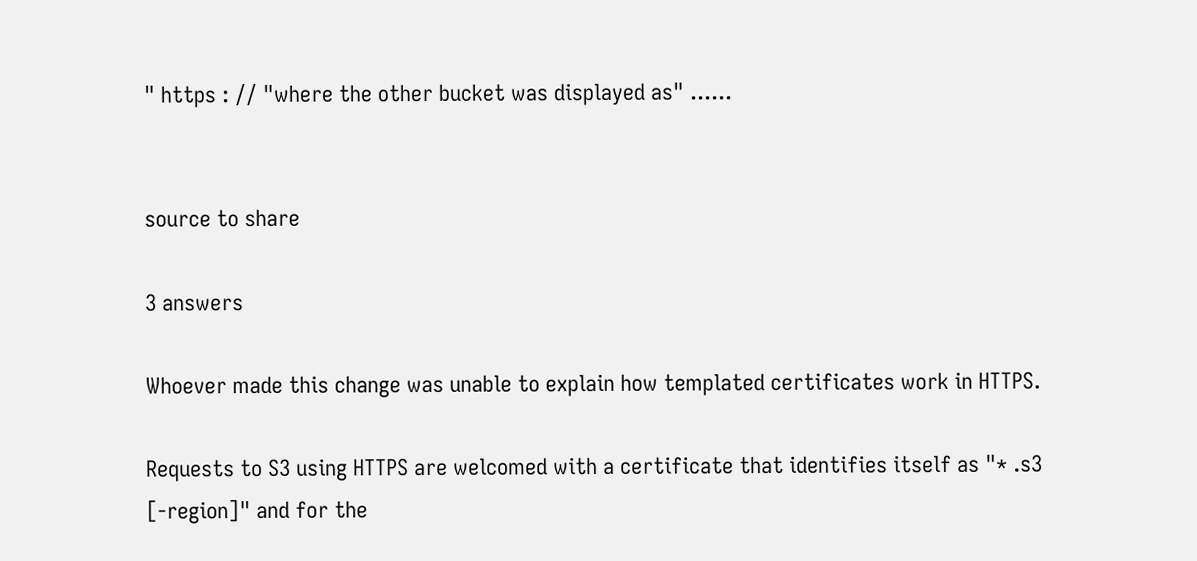" https : // "where the other bucket was displayed as" ......


source to share

3 answers

Whoever made this change was unable to explain how templated certificates work in HTTPS.

Requests to S3 using HTTPS are welcomed with a certificate that identifies itself as "* .s3 [-region]" and for the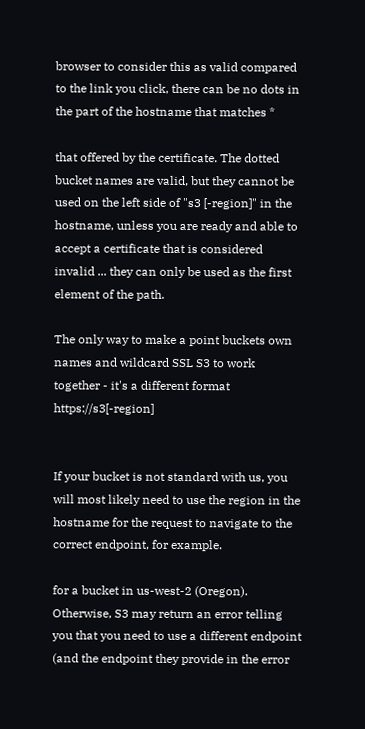browser to consider this as valid compared to the link you click, there can be no dots in the part of the hostname that matches *

that offered by the certificate. The dotted bucket names are valid, but they cannot be used on the left side of "s3 [-region]" in the hostname, unless you are ready and able to accept a certificate that is considered invalid ... they can only be used as the first element of the path.

The only way to make a point buckets own names and wildcard SSL S3 to work together - it's a different format https://s3[-region]


If your bucket is not standard with us, you will most likely need to use the region in the hostname for the request to navigate to the correct endpoint, for example.

for a bucket in us-west-2 (Oregon). Otherwise, S3 may return an error telling you that you need to use a different endpoint (and the endpoint they provide in the error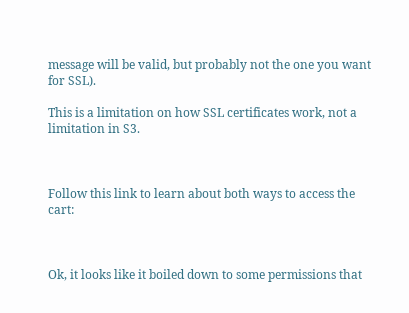message will be valid, but probably not the one you want for SSL).

This is a limitation on how SSL certificates work, not a limitation in S3.



Follow this link to learn about both ways to access the cart:



Ok, it looks like it boiled down to some permissions that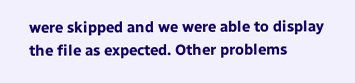were skipped and we were able to display the file as expected. Other problems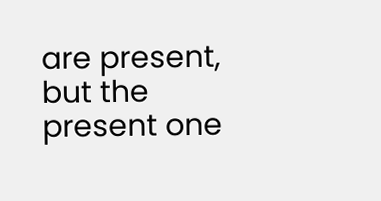are present, but the present one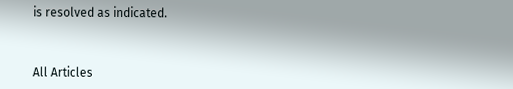is resolved as indicated.



All Articles